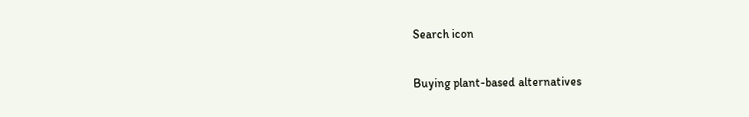Search icon

Buying plant-based alternatives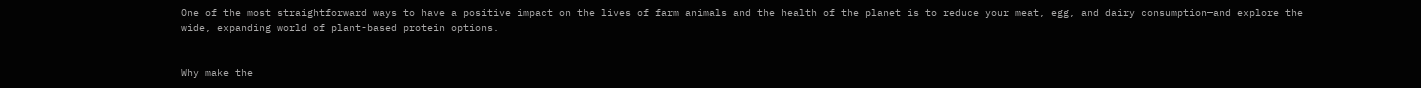One of the most straightforward ways to have a positive impact on the lives of farm animals and the health of the planet is to reduce your meat, egg, and dairy consumption—and explore the wide, expanding world of plant-based protein options.


Why make the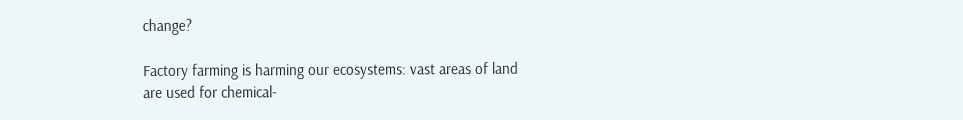change?

Factory farming is harming our ecosystems: vast areas of land are used for chemical-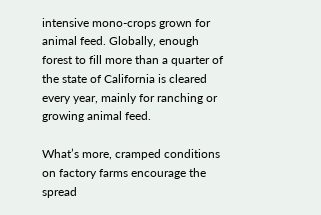intensive mono-crops grown for animal feed. Globally, enough forest to fill more than a quarter of the state of California is cleared every year, mainly for ranching or growing animal feed.

What’s more, cramped conditions on factory farms encourage the spread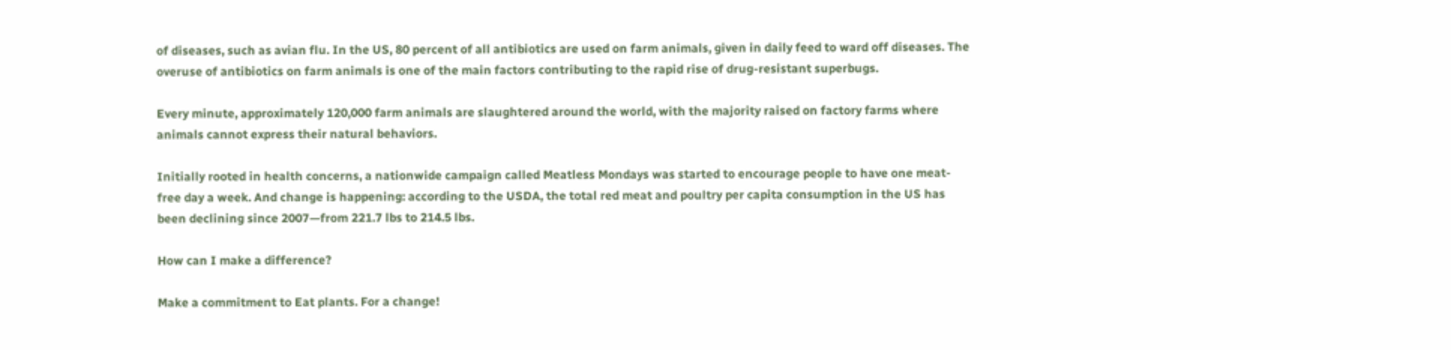of diseases, such as avian flu. In the US, 80 percent of all antibiotics are used on farm animals, given in daily feed to ward off diseases. The overuse of antibiotics on farm animals is one of the main factors contributing to the rapid rise of drug-resistant superbugs.

Every minute, approximately 120,000 farm animals are slaughtered around the world, with the majority raised on factory farms where animals cannot express their natural behaviors.

Initially rooted in health concerns, a nationwide campaign called Meatless Mondays was started to encourage people to have one meat-free day a week. And change is happening: according to the USDA, the total red meat and poultry per capita consumption in the US has been declining since 2007—from 221.7 lbs to 214.5 lbs.

How can I make a difference?

Make a commitment to Eat plants. For a change!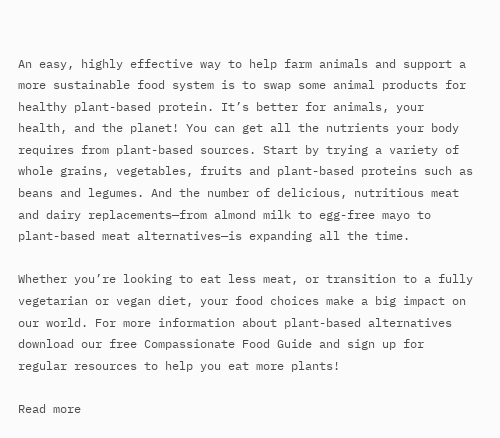An easy, highly effective way to help farm animals and support a more sustainable food system is to swap some animal products for healthy plant-based protein. It’s better for animals, your health, and the planet! You can get all the nutrients your body requires from plant-based sources. Start by trying a variety of whole grains, vegetables, fruits and plant-based proteins such as beans and legumes. And the number of delicious, nutritious meat and dairy replacements—from almond milk to egg-free mayo to plant-based meat alternatives—is expanding all the time.

Whether you’re looking to eat less meat, or transition to a fully vegetarian or vegan diet, your food choices make a big impact on our world. For more information about plant-based alternatives download our free Compassionate Food Guide and sign up for regular resources to help you eat more plants!

Read more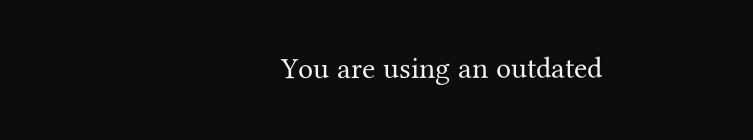You are using an outdated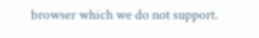browser which we do not support.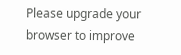Please upgrade your browser to improve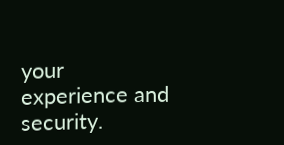your experience and security.